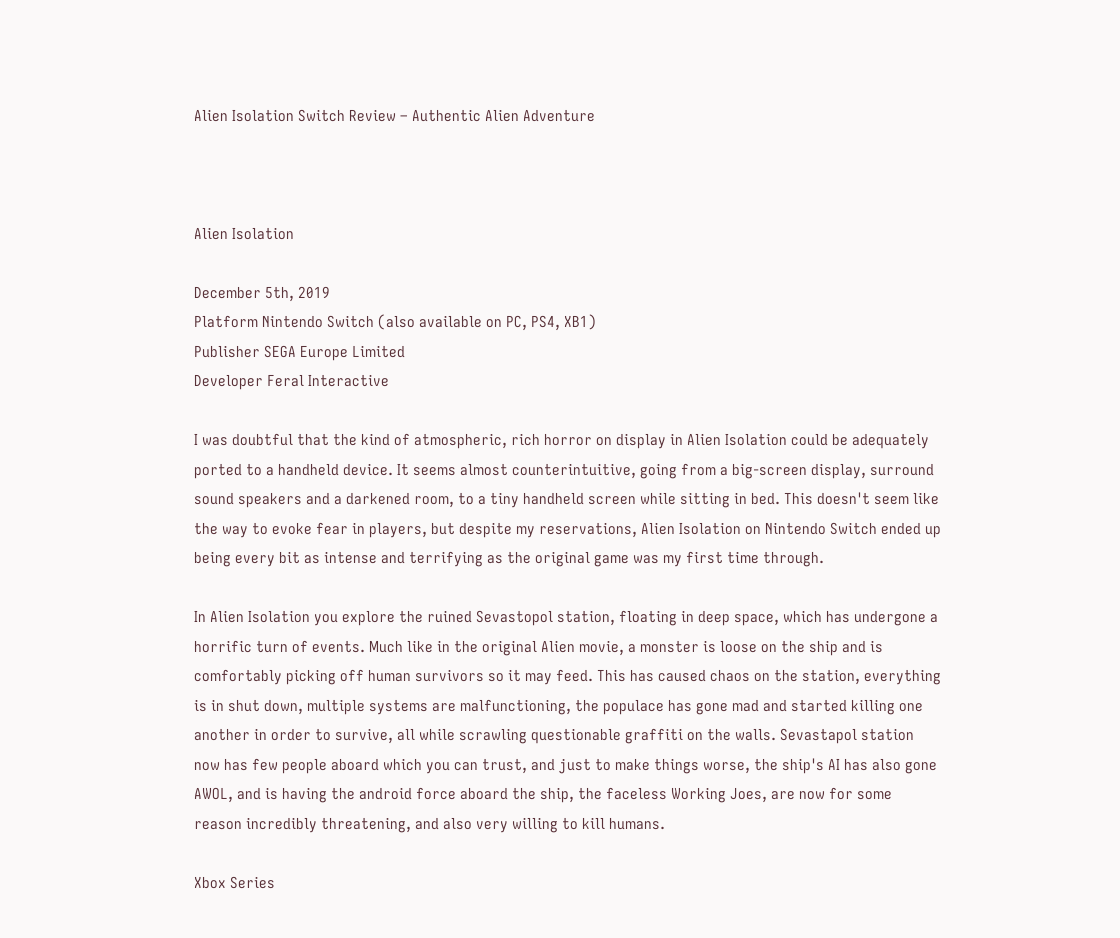Alien Isolation Switch Review – Authentic Alien Adventure



Alien Isolation

December 5th, 2019
Platform Nintendo Switch (also available on PC, PS4, XB1)
Publisher SEGA Europe Limited
Developer Feral Interactive

I was doubtful that the kind of atmospheric, rich horror on display in Alien Isolation could be adequately ported to a handheld device. It seems almost counterintuitive, going from a big-screen display, surround sound speakers and a darkened room, to a tiny handheld screen while sitting in bed. This doesn't seem like the way to evoke fear in players, but despite my reservations, Alien Isolation on Nintendo Switch ended up being every bit as intense and terrifying as the original game was my first time through.

In Alien Isolation you explore the ruined Sevastopol station, floating in deep space, which has undergone a horrific turn of events. Much like in the original Alien movie, a monster is loose on the ship and is comfortably picking off human survivors so it may feed. This has caused chaos on the station, everything is in shut down, multiple systems are malfunctioning, the populace has gone mad and started killing one another in order to survive, all while scrawling questionable graffiti on the walls. Sevastapol station now has few people aboard which you can trust, and just to make things worse, the ship's AI has also gone AWOL, and is having the android force aboard the ship, the faceless Working Joes, are now for some reason incredibly threatening, and also very willing to kill humans.

Xbox Series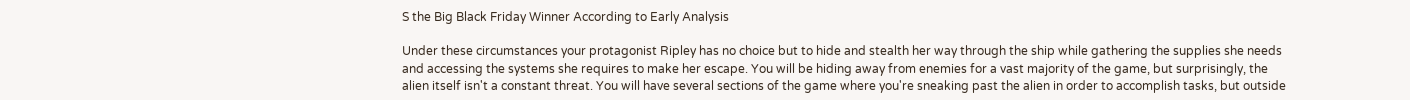S the Big Black Friday Winner According to Early Analysis

Under these circumstances your protagonist Ripley has no choice but to hide and stealth her way through the ship while gathering the supplies she needs and accessing the systems she requires to make her escape. You will be hiding away from enemies for a vast majority of the game, but surprisingly, the alien itself isn't a constant threat. You will have several sections of the game where you're sneaking past the alien in order to accomplish tasks, but outside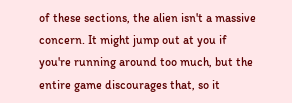of these sections, the alien isn't a massive concern. It might jump out at you if you're running around too much, but the entire game discourages that, so it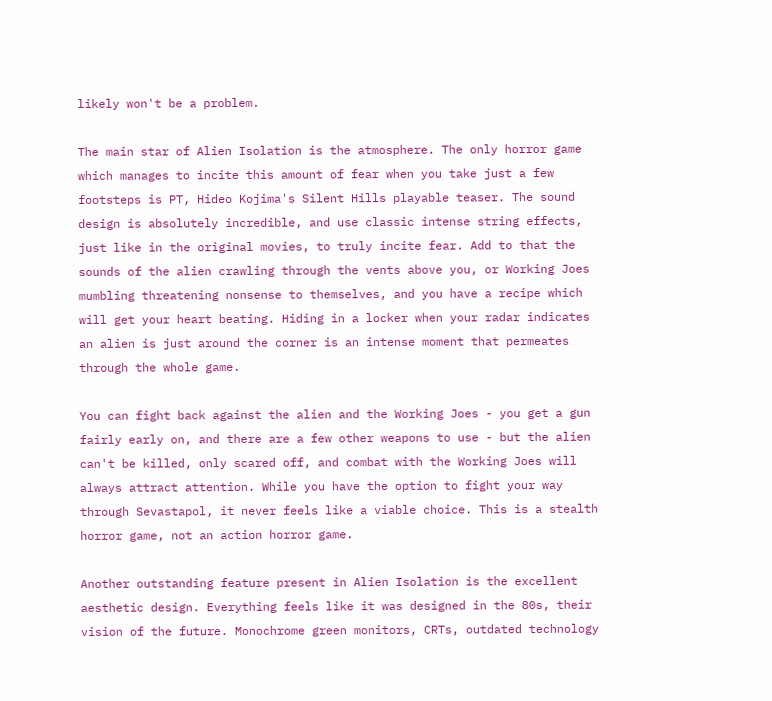likely won't be a problem.

The main star of Alien Isolation is the atmosphere. The only horror game which manages to incite this amount of fear when you take just a few footsteps is PT, Hideo Kojima's Silent Hills playable teaser. The sound design is absolutely incredible, and use classic intense string effects, just like in the original movies, to truly incite fear. Add to that the sounds of the alien crawling through the vents above you, or Working Joes mumbling threatening nonsense to themselves, and you have a recipe which will get your heart beating. Hiding in a locker when your radar indicates an alien is just around the corner is an intense moment that permeates through the whole game.

You can fight back against the alien and the Working Joes - you get a gun fairly early on, and there are a few other weapons to use - but the alien can't be killed, only scared off, and combat with the Working Joes will always attract attention. While you have the option to fight your way through Sevastapol, it never feels like a viable choice. This is a stealth horror game, not an action horror game.

Another outstanding feature present in Alien Isolation is the excellent aesthetic design. Everything feels like it was designed in the 80s, their vision of the future. Monochrome green monitors, CRTs, outdated technology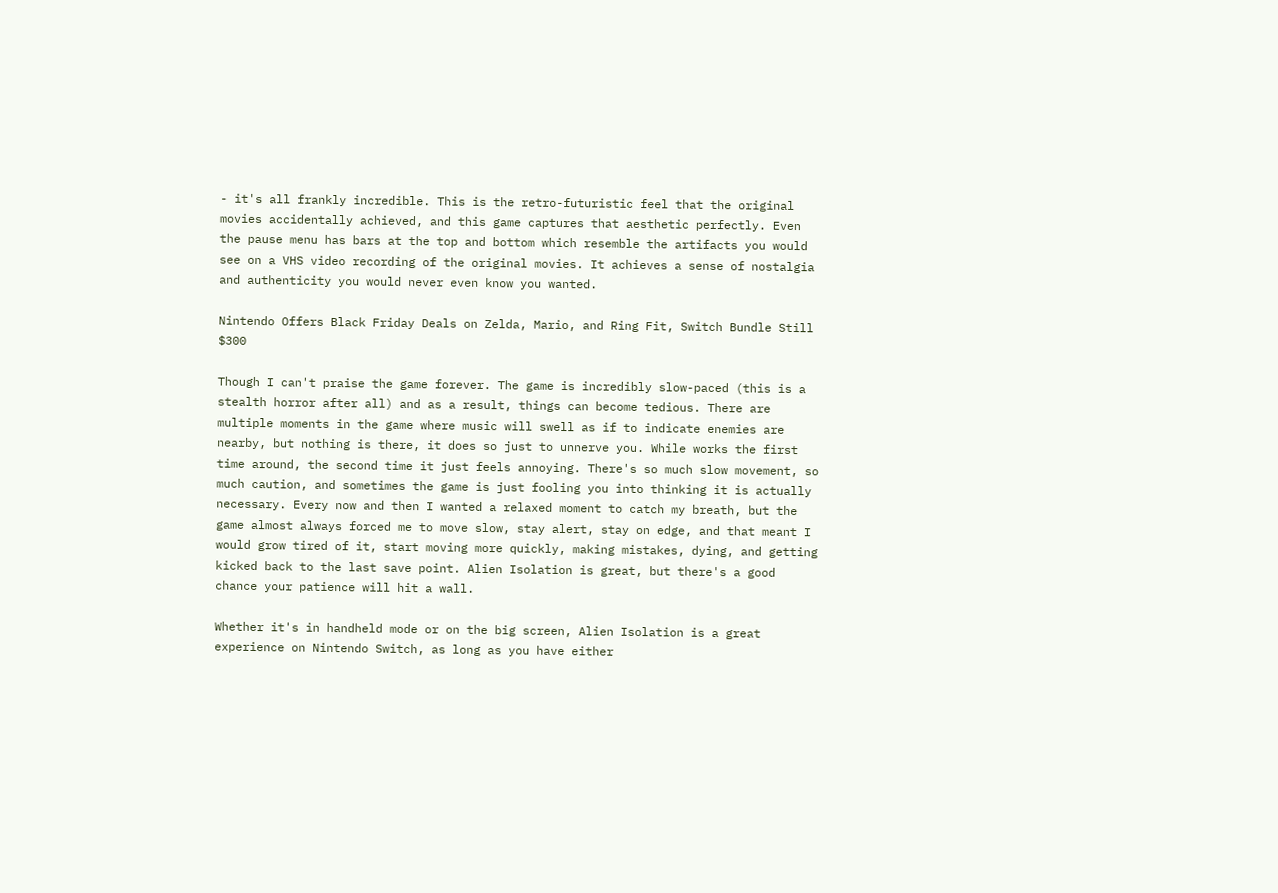- it's all frankly incredible. This is the retro-futuristic feel that the original movies accidentally achieved, and this game captures that aesthetic perfectly. Even the pause menu has bars at the top and bottom which resemble the artifacts you would see on a VHS video recording of the original movies. It achieves a sense of nostalgia and authenticity you would never even know you wanted.

Nintendo Offers Black Friday Deals on Zelda, Mario, and Ring Fit, Switch Bundle Still $300

Though I can't praise the game forever. The game is incredibly slow-paced (this is a stealth horror after all) and as a result, things can become tedious. There are multiple moments in the game where music will swell as if to indicate enemies are nearby, but nothing is there, it does so just to unnerve you. While works the first time around, the second time it just feels annoying. There's so much slow movement, so much caution, and sometimes the game is just fooling you into thinking it is actually necessary. Every now and then I wanted a relaxed moment to catch my breath, but the game almost always forced me to move slow, stay alert, stay on edge, and that meant I would grow tired of it, start moving more quickly, making mistakes, dying, and getting kicked back to the last save point. Alien Isolation is great, but there's a good chance your patience will hit a wall.

Whether it's in handheld mode or on the big screen, Alien Isolation is a great experience on Nintendo Switch, as long as you have either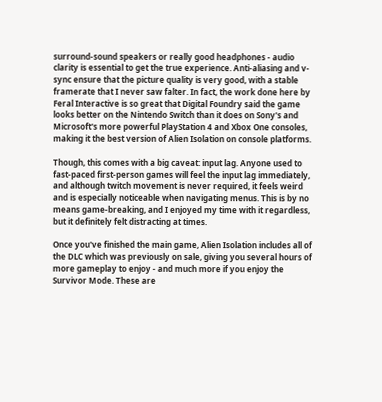surround-sound speakers or really good headphones - audio clarity is essential to get the true experience. Anti-aliasing and v-sync ensure that the picture quality is very good, with a stable framerate that I never saw falter. In fact, the work done here by Feral Interactive is so great that Digital Foundry said the game looks better on the Nintendo Switch than it does on Sony's and Microsoft's more powerful PlayStation 4 and Xbox One consoles, making it the best version of Alien Isolation on console platforms.

Though, this comes with a big caveat: input lag. Anyone used to fast-paced first-person games will feel the input lag immediately, and although twitch movement is never required, it feels weird and is especially noticeable when navigating menus. This is by no means game-breaking, and I enjoyed my time with it regardless, but it definitely felt distracting at times.

Once you've finished the main game, Alien Isolation includes all of the DLC which was previously on sale, giving you several hours of more gameplay to enjoy - and much more if you enjoy the Survivor Mode. These are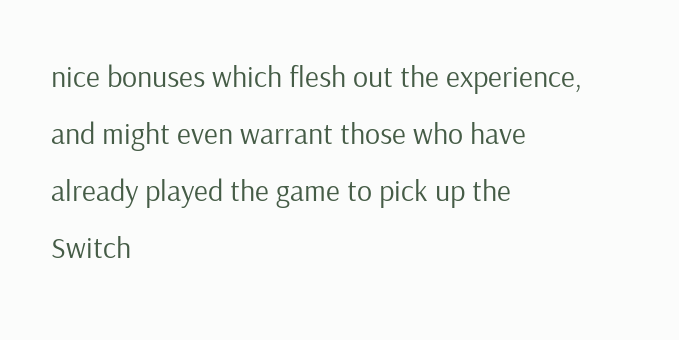nice bonuses which flesh out the experience, and might even warrant those who have already played the game to pick up the Switch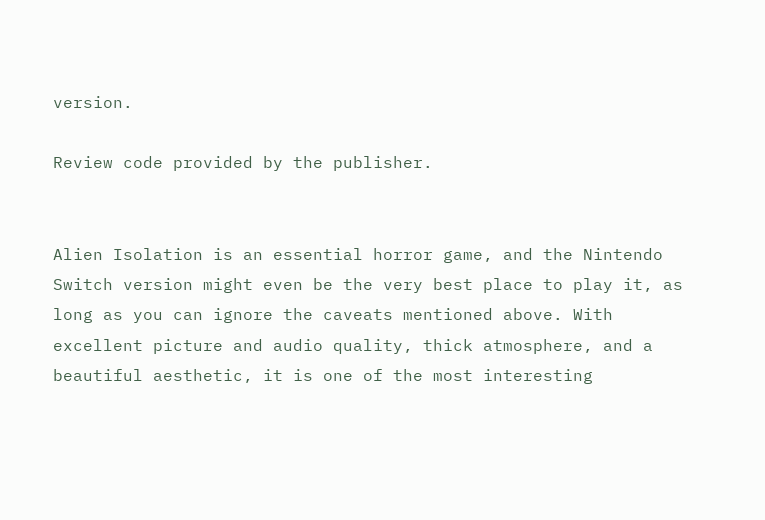version.

Review code provided by the publisher.


Alien Isolation is an essential horror game, and the Nintendo Switch version might even be the very best place to play it, as long as you can ignore the caveats mentioned above. With excellent picture and audio quality, thick atmosphere, and a beautiful aesthetic, it is one of the most interesting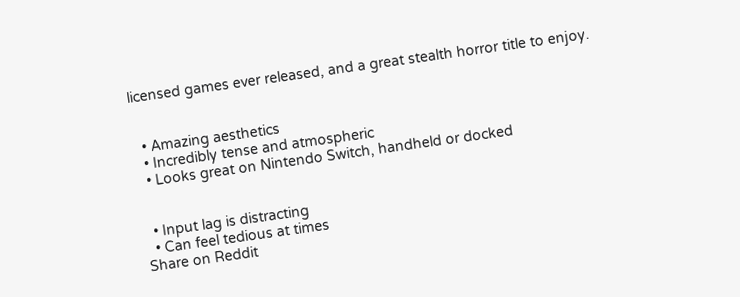licensed games ever released, and a great stealth horror title to enjoy.


  • Amazing aesthetics
  • Incredibly tense and atmospheric
  • Looks great on Nintendo Switch, handheld or docked


  • Input lag is distracting
  • Can feel tedious at times
Share on Reddit